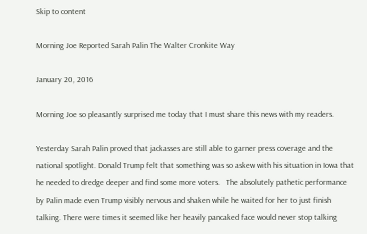Skip to content

Morning Joe Reported Sarah Palin The Walter Cronkite Way

January 20, 2016

Morning Joe so pleasantly surprised me today that I must share this news with my readers.

Yesterday Sarah Palin proved that jackasses are still able to garner press coverage and the national spotlight. Donald Trump felt that something was so askew with his situation in Iowa that he needed to dredge deeper and find some more voters.   The absolutely pathetic performance by Palin made even Trump visibly nervous and shaken while he waited for her to just finish talking. There were times it seemed like her heavily pancaked face would never stop talking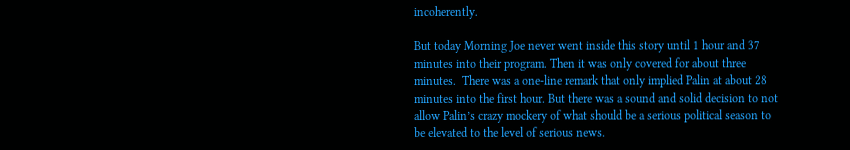incoherently.

But today Morning Joe never went inside this story until 1 hour and 37 minutes into their program. Then it was only covered for about three minutes.  There was a one-line remark that only implied Palin at about 28 minutes into the first hour. But there was a sound and solid decision to not allow Palin’s crazy mockery of what should be a serious political season to be elevated to the level of serious news.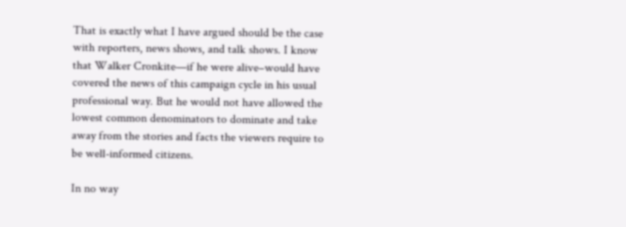That is exactly what I have argued should be the case with reporters, news shows, and talk shows. I know that Walker Cronkite—if he were alive–would have covered the news of this campaign cycle in his usual professional way. But he would not have allowed the lowest common denominators to dominate and take away from the stories and facts the viewers require to be well-informed citizens.

In no way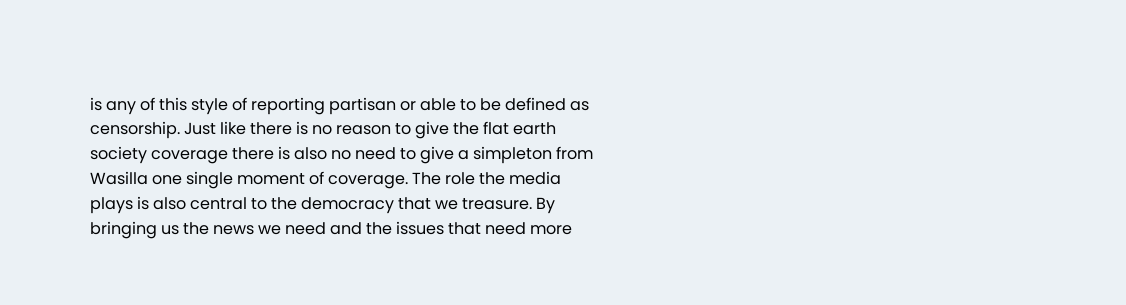is any of this style of reporting partisan or able to be defined as censorship. Just like there is no reason to give the flat earth society coverage there is also no need to give a simpleton from Wasilla one single moment of coverage. The role the media plays is also central to the democracy that we treasure. By bringing us the news we need and the issues that need more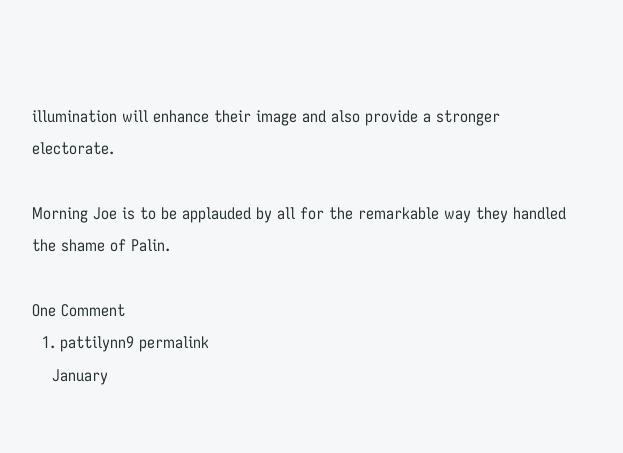illumination will enhance their image and also provide a stronger electorate.

Morning Joe is to be applauded by all for the remarkable way they handled the shame of Palin.

One Comment
  1. pattilynn9 permalink
    January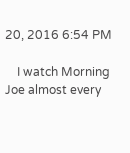20, 2016 6:54 PM

    I watch Morning Joe almost every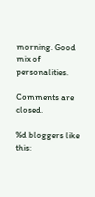morning. Good mix of personalities.

Comments are closed.

%d bloggers like this: